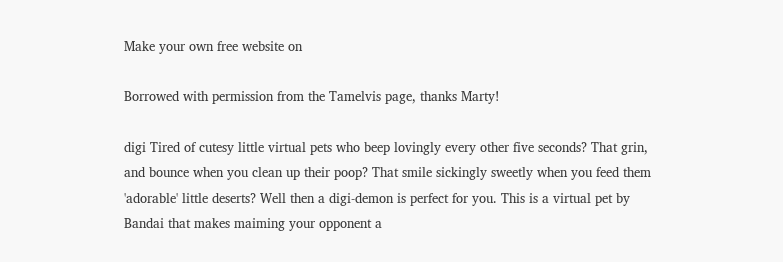Make your own free website on

Borrowed with permission from the Tamelvis page, thanks Marty!

digi Tired of cutesy little virtual pets who beep lovingly every other five seconds? That grin, and bounce when you clean up their poop? That smile sickingly sweetly when you feed them 'adorable' little deserts? Well then a digi-demon is perfect for you. This is a virtual pet by Bandai that makes maiming your opponent a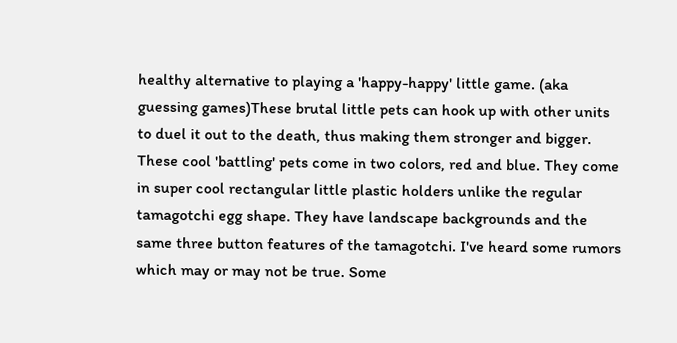healthy alternative to playing a 'happy-happy' little game. (aka guessing games)These brutal little pets can hook up with other units to duel it out to the death, thus making them stronger and bigger.
These cool 'battling' pets come in two colors, red and blue. They come in super cool rectangular little plastic holders unlike the regular tamagotchi egg shape. They have landscape backgrounds and the same three button features of the tamagotchi. I've heard some rumors which may or may not be true. Some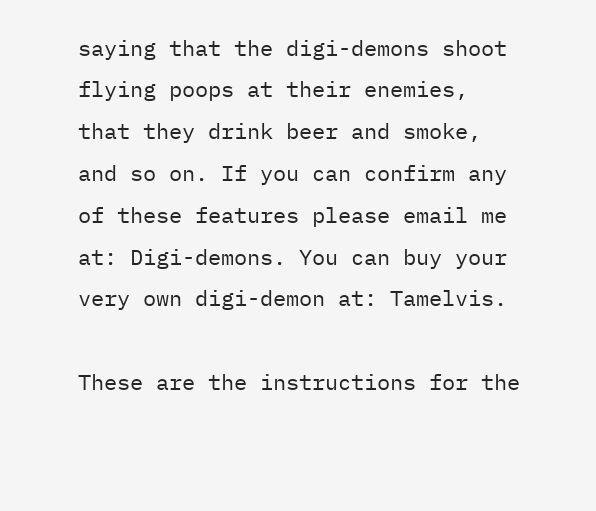saying that the digi-demons shoot flying poops at their enemies, that they drink beer and smoke, and so on. If you can confirm any of these features please email me at: Digi-demons. You can buy your very own digi-demon at: Tamelvis.

These are the instructions for the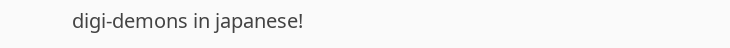digi-demons in japanese!